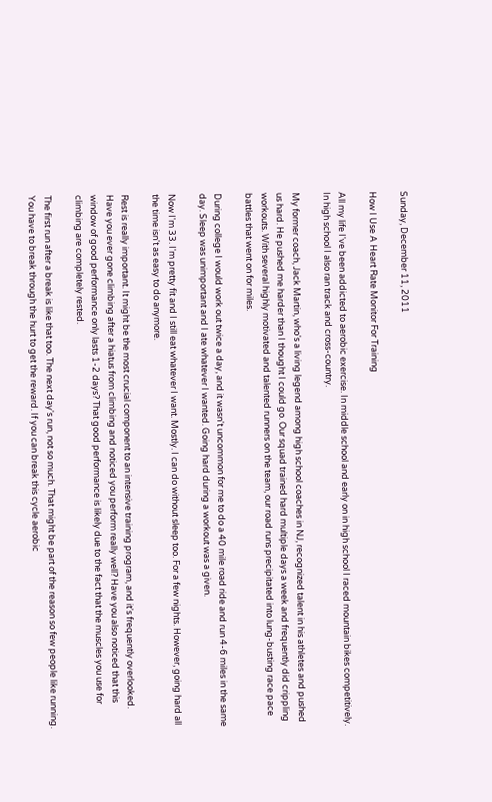Sunday, December 11, 2011

How I Use A Heart Rate Monitor For Training

All my life I've been addicted to aerobic exercise. In middle school and early on in high school I raced mountain bikes competitively. In high school I also ran track and cross-country.

My former coach, Jack Martin, who's a living legend among high school coaches in NJ, recognized talent in his athletes and pushed us hard. He pushed me harder than I thought I could go. Our squad trained hard multiple days a week and frequently did crippling workouts. With several highly motivated and talented runners on the team, our road runs precipitated into lung-busting race pace battles that went on for miles.

During college I would work out twice a day, and it wasn't uncommon for me to do a 40 mile road ride and run 4-6 miles in the same day. Sleep was unimportant and I ate whatever I wanted. Going hard during a workout was a given.

Now I'm 33. I'm pretty fit and I still eat whatever I want. Mostly. I can do without sleep too. For a few nights. However, going hard all the time isn't as easy to do anymore.

Rest is really important. It might be the most crucial component to an intensive training program, and it's frequently overlooked. Have you ever gone climbing after a hiatus from climbing and noticed you perform really well? Have you also noticed that this window of good performance only lasts 1-2 days? That good performance is likely due to the fact that the muscles you use for climbing are completely rested.

The first run after a break is like that too. The next day's run, not so much. That might be part of the reason so few people like running. You have to break through the hurt to get the reward. If you can break this cycle aerobic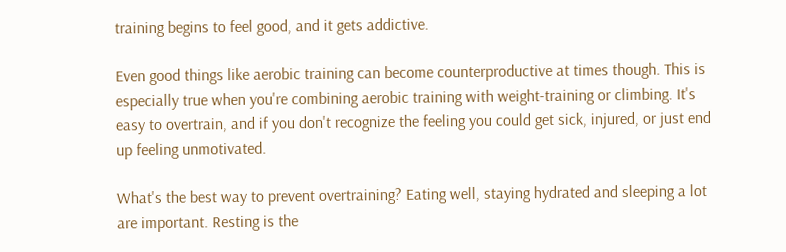training begins to feel good, and it gets addictive.

Even good things like aerobic training can become counterproductive at times though. This is especially true when you're combining aerobic training with weight-training or climbing. It's easy to overtrain, and if you don't recognize the feeling you could get sick, injured, or just end up feeling unmotivated.

What's the best way to prevent overtraining? Eating well, staying hydrated and sleeping a lot are important. Resting is the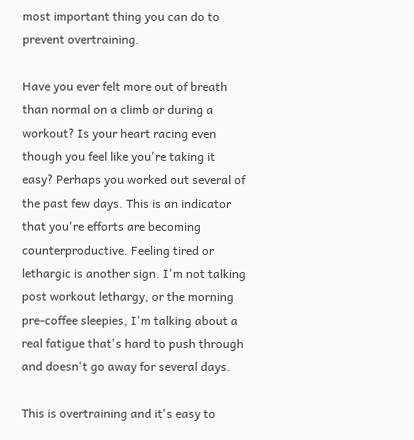most important thing you can do to prevent overtraining.

Have you ever felt more out of breath than normal on a climb or during a workout? Is your heart racing even though you feel like you're taking it easy? Perhaps you worked out several of the past few days. This is an indicator that you're efforts are becoming counterproductive. Feeling tired or lethargic is another sign. I'm not talking post workout lethargy, or the morning pre-coffee sleepies, I'm talking about a real fatigue that's hard to push through and doesn't go away for several days.

This is overtraining and it's easy to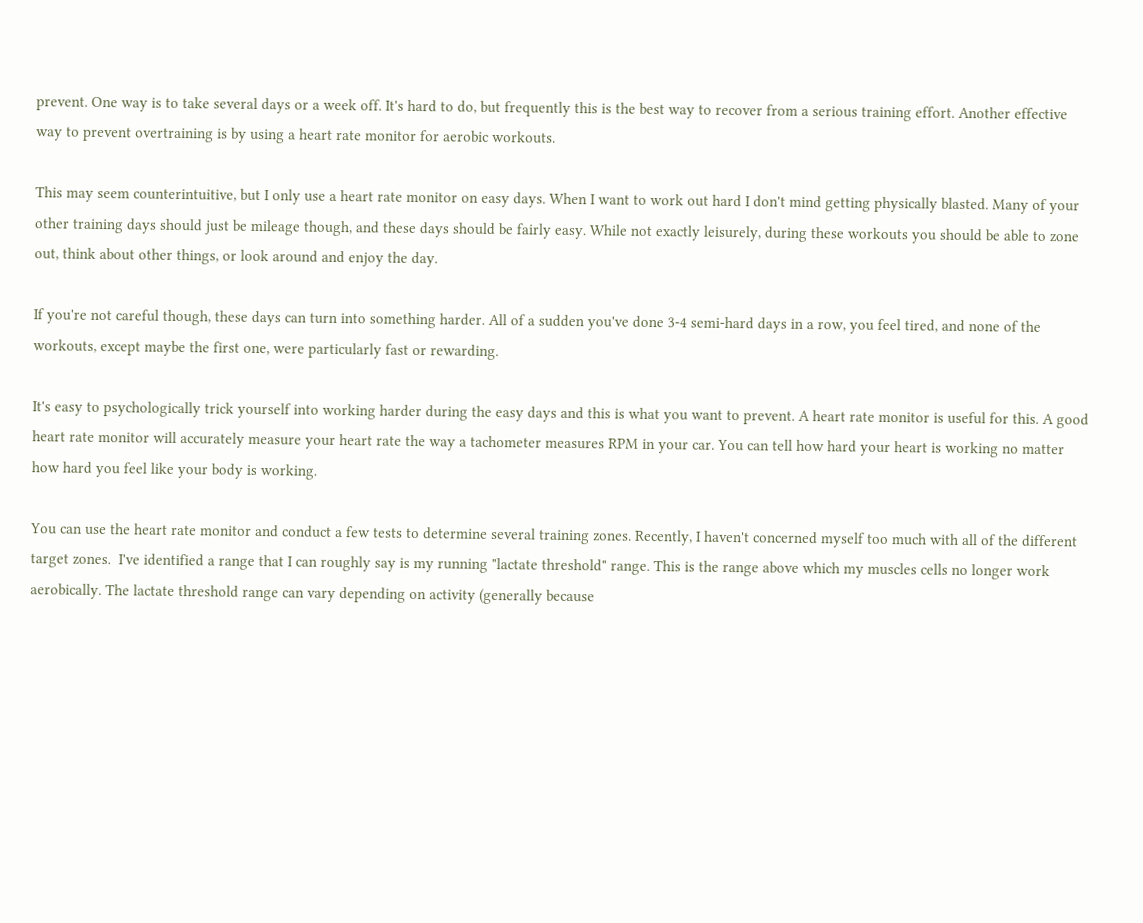prevent. One way is to take several days or a week off. It's hard to do, but frequently this is the best way to recover from a serious training effort. Another effective way to prevent overtraining is by using a heart rate monitor for aerobic workouts.

This may seem counterintuitive, but I only use a heart rate monitor on easy days. When I want to work out hard I don't mind getting physically blasted. Many of your other training days should just be mileage though, and these days should be fairly easy. While not exactly leisurely, during these workouts you should be able to zone out, think about other things, or look around and enjoy the day.

If you're not careful though, these days can turn into something harder. All of a sudden you've done 3-4 semi-hard days in a row, you feel tired, and none of the workouts, except maybe the first one, were particularly fast or rewarding.

It's easy to psychologically trick yourself into working harder during the easy days and this is what you want to prevent. A heart rate monitor is useful for this. A good heart rate monitor will accurately measure your heart rate the way a tachometer measures RPM in your car. You can tell how hard your heart is working no matter how hard you feel like your body is working.

You can use the heart rate monitor and conduct a few tests to determine several training zones. Recently, I haven't concerned myself too much with all of the different target zones.  I've identified a range that I can roughly say is my running "lactate threshold" range. This is the range above which my muscles cells no longer work aerobically. The lactate threshold range can vary depending on activity (generally because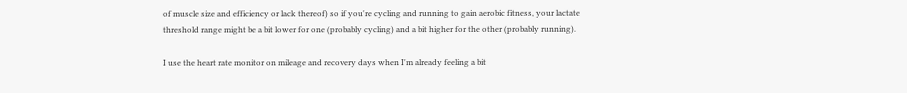of muscle size and efficiency or lack thereof) so if you're cycling and running to gain aerobic fitness, your lactate threshold range might be a bit lower for one (probably cycling) and a bit higher for the other (probably running).

I use the heart rate monitor on mileage and recovery days when I'm already feeling a bit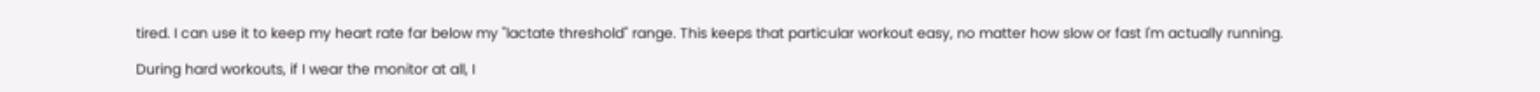tired. I can use it to keep my heart rate far below my "lactate threshold" range. This keeps that particular workout easy, no matter how slow or fast I'm actually running.

During hard workouts, if I wear the monitor at all, I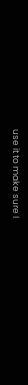use it to make sure I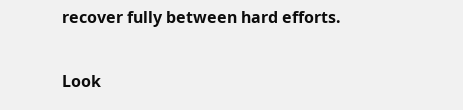recover fully between hard efforts.

Look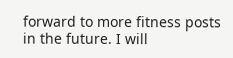forward to more fitness posts in the future. I will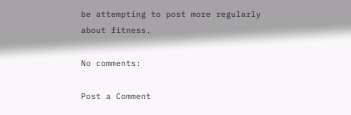be attempting to post more regularly about fitness.

No comments:

Post a Comment